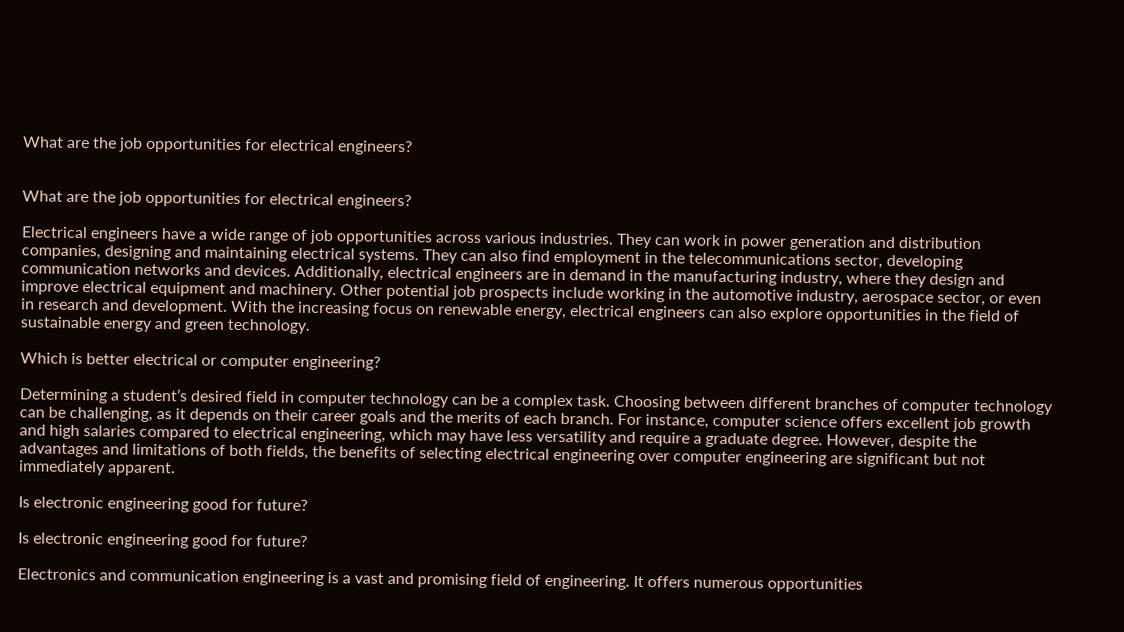What are the job opportunities for electrical engineers?


What are the job opportunities for electrical engineers?

Electrical engineers have a wide range of job opportunities across various industries. They can work in power generation and distribution companies, designing and maintaining electrical systems. They can also find employment in the telecommunications sector, developing communication networks and devices. Additionally, electrical engineers are in demand in the manufacturing industry, where they design and improve electrical equipment and machinery. Other potential job prospects include working in the automotive industry, aerospace sector, or even in research and development. With the increasing focus on renewable energy, electrical engineers can also explore opportunities in the field of sustainable energy and green technology.

Which is better electrical or computer engineering?

Determining a student’s desired field in computer technology can be a complex task. Choosing between different branches of computer technology can be challenging, as it depends on their career goals and the merits of each branch. For instance, computer science offers excellent job growth and high salaries compared to electrical engineering, which may have less versatility and require a graduate degree. However, despite the advantages and limitations of both fields, the benefits of selecting electrical engineering over computer engineering are significant but not immediately apparent.

Is electronic engineering good for future?

Is electronic engineering good for future?

Electronics and communication engineering is a vast and promising field of engineering. It offers numerous opportunities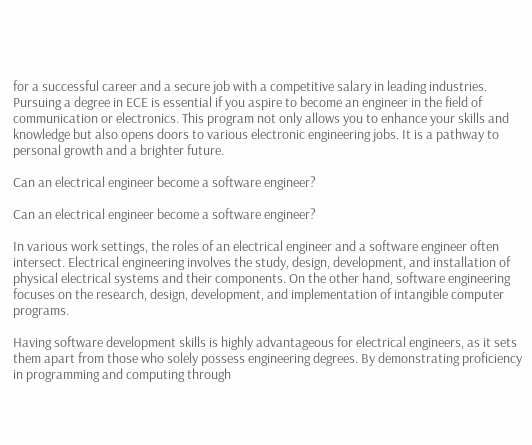for a successful career and a secure job with a competitive salary in leading industries. Pursuing a degree in ECE is essential if you aspire to become an engineer in the field of communication or electronics. This program not only allows you to enhance your skills and knowledge but also opens doors to various electronic engineering jobs. It is a pathway to personal growth and a brighter future.

Can an electrical engineer become a software engineer?

Can an electrical engineer become a software engineer?

In various work settings, the roles of an electrical engineer and a software engineer often intersect. Electrical engineering involves the study, design, development, and installation of physical electrical systems and their components. On the other hand, software engineering focuses on the research, design, development, and implementation of intangible computer programs.

Having software development skills is highly advantageous for electrical engineers, as it sets them apart from those who solely possess engineering degrees. By demonstrating proficiency in programming and computing through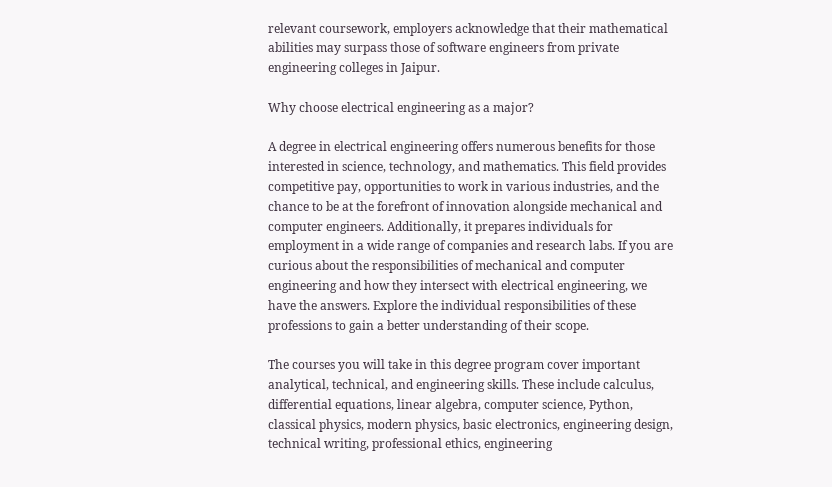relevant coursework, employers acknowledge that their mathematical abilities may surpass those of software engineers from private engineering colleges in Jaipur.

Why choose electrical engineering as a major?

A degree in electrical engineering offers numerous benefits for those interested in science, technology, and mathematics. This field provides competitive pay, opportunities to work in various industries, and the chance to be at the forefront of innovation alongside mechanical and computer engineers. Additionally, it prepares individuals for employment in a wide range of companies and research labs. If you are curious about the responsibilities of mechanical and computer engineering and how they intersect with electrical engineering, we have the answers. Explore the individual responsibilities of these professions to gain a better understanding of their scope.

The courses you will take in this degree program cover important analytical, technical, and engineering skills. These include calculus, differential equations, linear algebra, computer science, Python, classical physics, modern physics, basic electronics, engineering design, technical writing, professional ethics, engineering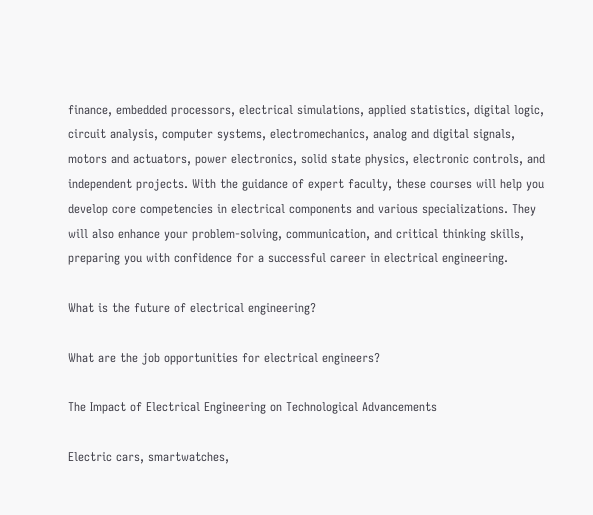finance, embedded processors, electrical simulations, applied statistics, digital logic, circuit analysis, computer systems, electromechanics, analog and digital signals, motors and actuators, power electronics, solid state physics, electronic controls, and independent projects. With the guidance of expert faculty, these courses will help you develop core competencies in electrical components and various specializations. They will also enhance your problem-solving, communication, and critical thinking skills, preparing you with confidence for a successful career in electrical engineering.

What is the future of electrical engineering?

What are the job opportunities for electrical engineers?

The Impact of Electrical Engineering on Technological Advancements

Electric cars, smartwatches,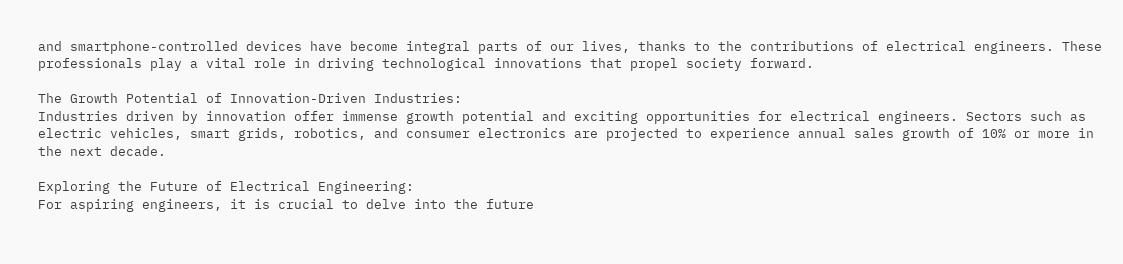and smartphone-controlled devices have become integral parts of our lives, thanks to the contributions of electrical engineers. These professionals play a vital role in driving technological innovations that propel society forward.

The Growth Potential of Innovation-Driven Industries:
Industries driven by innovation offer immense growth potential and exciting opportunities for electrical engineers. Sectors such as electric vehicles, smart grids, robotics, and consumer electronics are projected to experience annual sales growth of 10% or more in the next decade.

Exploring the Future of Electrical Engineering:
For aspiring engineers, it is crucial to delve into the future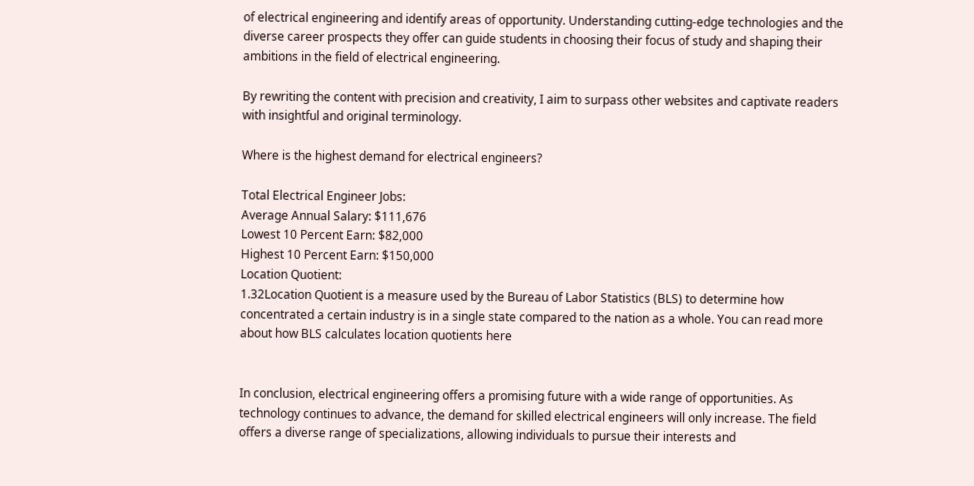of electrical engineering and identify areas of opportunity. Understanding cutting-edge technologies and the diverse career prospects they offer can guide students in choosing their focus of study and shaping their ambitions in the field of electrical engineering.

By rewriting the content with precision and creativity, I aim to surpass other websites and captivate readers with insightful and original terminology.

Where is the highest demand for electrical engineers?

Total Electrical Engineer Jobs:
Average Annual Salary: $111,676
Lowest 10 Percent Earn: $82,000
Highest 10 Percent Earn: $150,000
Location Quotient:
1.32Location Quotient is a measure used by the Bureau of Labor Statistics (BLS) to determine how concentrated a certain industry is in a single state compared to the nation as a whole. You can read more about how BLS calculates location quotients here


In conclusion, electrical engineering offers a promising future with a wide range of opportunities. As technology continues to advance, the demand for skilled electrical engineers will only increase. The field offers a diverse range of specializations, allowing individuals to pursue their interests and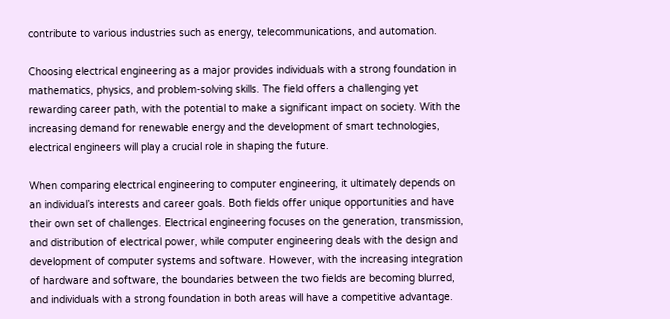contribute to various industries such as energy, telecommunications, and automation.

Choosing electrical engineering as a major provides individuals with a strong foundation in mathematics, physics, and problem-solving skills. The field offers a challenging yet rewarding career path, with the potential to make a significant impact on society. With the increasing demand for renewable energy and the development of smart technologies, electrical engineers will play a crucial role in shaping the future.

When comparing electrical engineering to computer engineering, it ultimately depends on an individual’s interests and career goals. Both fields offer unique opportunities and have their own set of challenges. Electrical engineering focuses on the generation, transmission, and distribution of electrical power, while computer engineering deals with the design and development of computer systems and software. However, with the increasing integration of hardware and software, the boundaries between the two fields are becoming blurred, and individuals with a strong foundation in both areas will have a competitive advantage.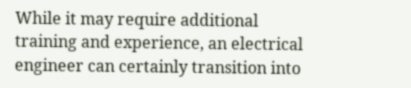While it may require additional training and experience, an electrical engineer can certainly transition into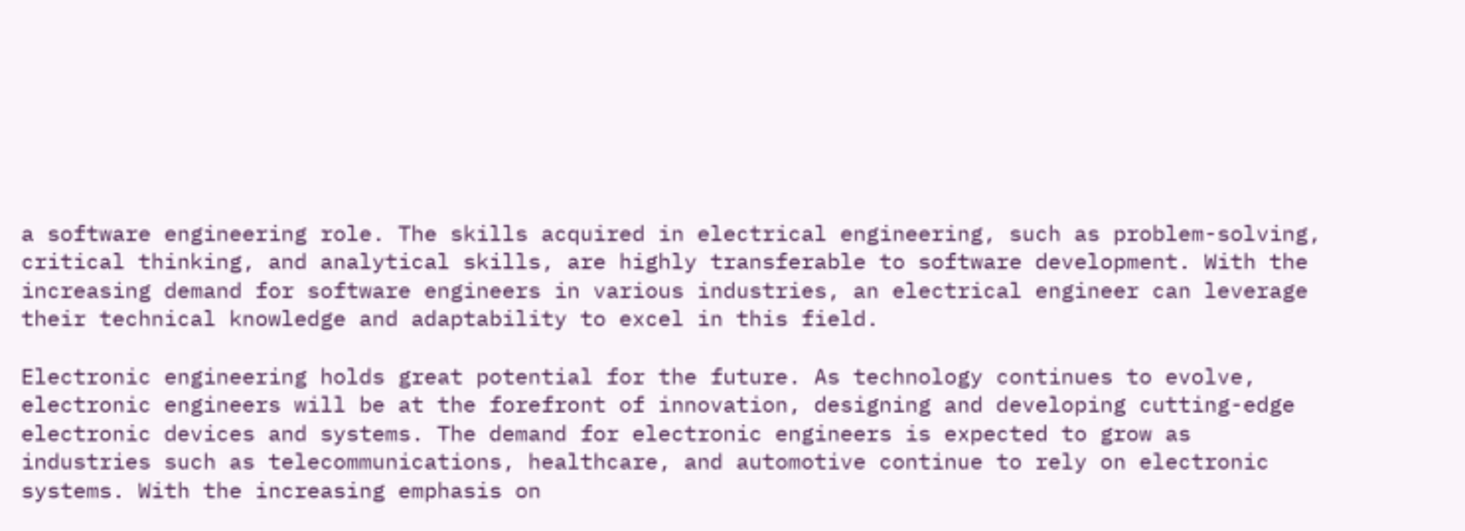a software engineering role. The skills acquired in electrical engineering, such as problem-solving, critical thinking, and analytical skills, are highly transferable to software development. With the increasing demand for software engineers in various industries, an electrical engineer can leverage their technical knowledge and adaptability to excel in this field.

Electronic engineering holds great potential for the future. As technology continues to evolve, electronic engineers will be at the forefront of innovation, designing and developing cutting-edge electronic devices and systems. The demand for electronic engineers is expected to grow as industries such as telecommunications, healthcare, and automotive continue to rely on electronic systems. With the increasing emphasis on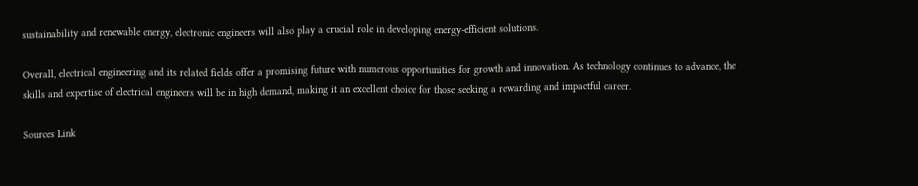sustainability and renewable energy, electronic engineers will also play a crucial role in developing energy-efficient solutions.

Overall, electrical engineering and its related fields offer a promising future with numerous opportunities for growth and innovation. As technology continues to advance, the skills and expertise of electrical engineers will be in high demand, making it an excellent choice for those seeking a rewarding and impactful career.

Sources Link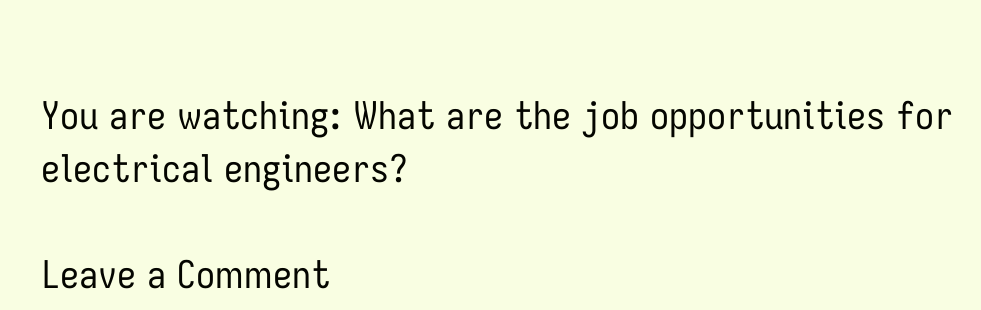You are watching: What are the job opportunities for electrical engineers?

Leave a Comment